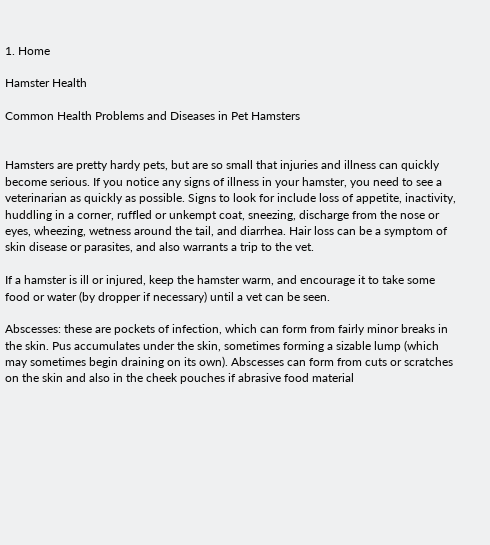1. Home

Hamster Health

Common Health Problems and Diseases in Pet Hamsters


Hamsters are pretty hardy pets, but are so small that injuries and illness can quickly become serious. If you notice any signs of illness in your hamster, you need to see a veterinarian as quickly as possible. Signs to look for include loss of appetite, inactivity, huddling in a corner, ruffled or unkempt coat, sneezing, discharge from the nose or eyes, wheezing, wetness around the tail, and diarrhea. Hair loss can be a symptom of skin disease or parasites, and also warrants a trip to the vet.

If a hamster is ill or injured, keep the hamster warm, and encourage it to take some food or water (by dropper if necessary) until a vet can be seen.

Abscesses: these are pockets of infection, which can form from fairly minor breaks in the skin. Pus accumulates under the skin, sometimes forming a sizable lump (which may sometimes begin draining on its own). Abscesses can form from cuts or scratches on the skin and also in the cheek pouches if abrasive food material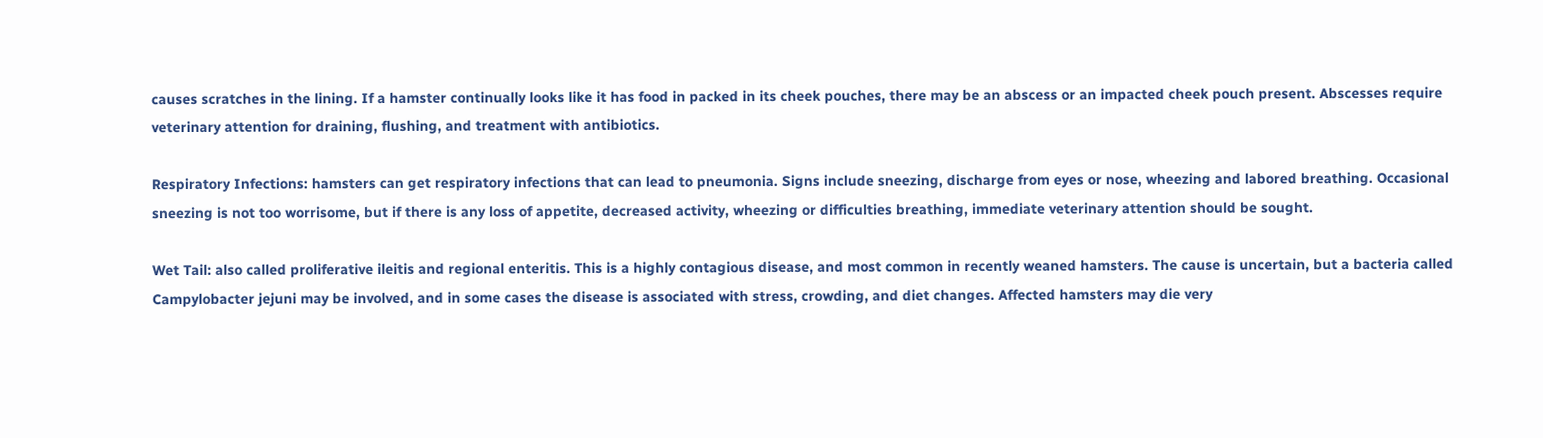causes scratches in the lining. If a hamster continually looks like it has food in packed in its cheek pouches, there may be an abscess or an impacted cheek pouch present. Abscesses require veterinary attention for draining, flushing, and treatment with antibiotics.

Respiratory Infections: hamsters can get respiratory infections that can lead to pneumonia. Signs include sneezing, discharge from eyes or nose, wheezing and labored breathing. Occasional sneezing is not too worrisome, but if there is any loss of appetite, decreased activity, wheezing or difficulties breathing, immediate veterinary attention should be sought.

Wet Tail: also called proliferative ileitis and regional enteritis. This is a highly contagious disease, and most common in recently weaned hamsters. The cause is uncertain, but a bacteria called Campylobacter jejuni may be involved, and in some cases the disease is associated with stress, crowding, and diet changes. Affected hamsters may die very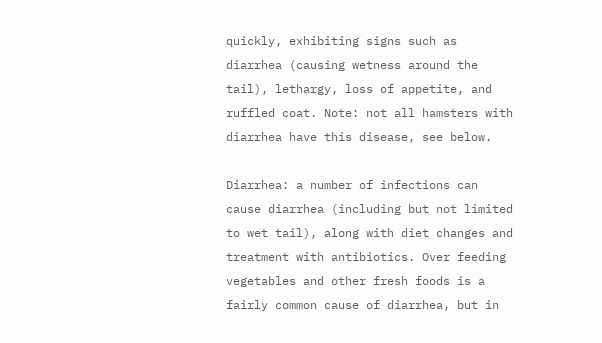quickly, exhibiting signs such as diarrhea (causing wetness around the tail), lethargy, loss of appetite, and ruffled coat. Note: not all hamsters with diarrhea have this disease, see below.

Diarrhea: a number of infections can cause diarrhea (including but not limited to wet tail), along with diet changes and treatment with antibiotics. Over feeding vegetables and other fresh foods is a fairly common cause of diarrhea, but in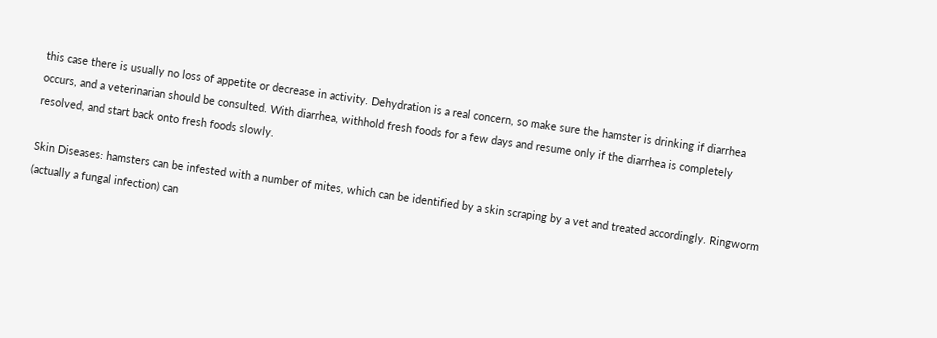this case there is usually no loss of appetite or decrease in activity. Dehydration is a real concern, so make sure the hamster is drinking if diarrhea occurs, and a veterinarian should be consulted. With diarrhea, withhold fresh foods for a few days and resume only if the diarrhea is completely resolved, and start back onto fresh foods slowly.

Skin Diseases: hamsters can be infested with a number of mites, which can be identified by a skin scraping by a vet and treated accordingly. Ringworm (actually a fungal infection) can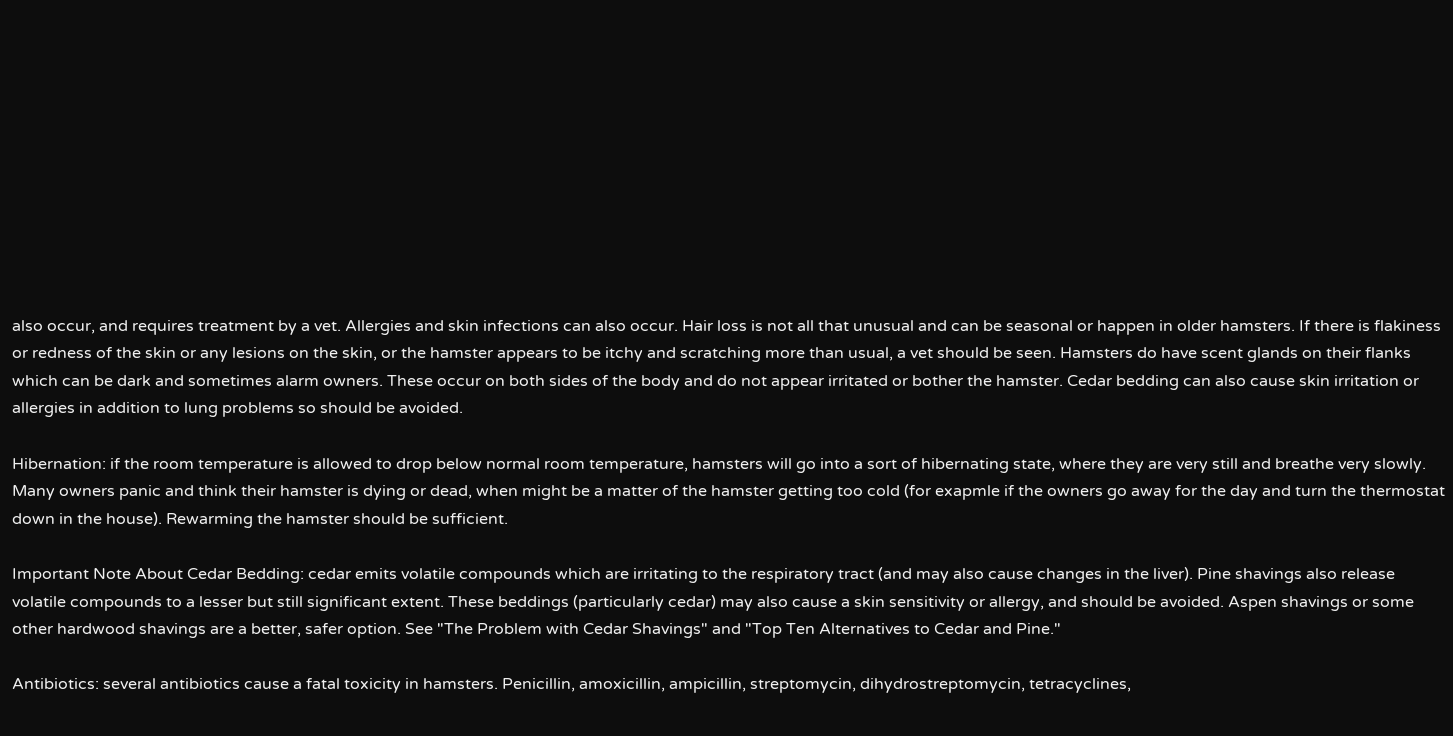also occur, and requires treatment by a vet. Allergies and skin infections can also occur. Hair loss is not all that unusual and can be seasonal or happen in older hamsters. If there is flakiness or redness of the skin or any lesions on the skin, or the hamster appears to be itchy and scratching more than usual, a vet should be seen. Hamsters do have scent glands on their flanks which can be dark and sometimes alarm owners. These occur on both sides of the body and do not appear irritated or bother the hamster. Cedar bedding can also cause skin irritation or allergies in addition to lung problems so should be avoided.

Hibernation: if the room temperature is allowed to drop below normal room temperature, hamsters will go into a sort of hibernating state, where they are very still and breathe very slowly. Many owners panic and think their hamster is dying or dead, when might be a matter of the hamster getting too cold (for exapmle if the owners go away for the day and turn the thermostat down in the house). Rewarming the hamster should be sufficient.

Important Note About Cedar Bedding: cedar emits volatile compounds which are irritating to the respiratory tract (and may also cause changes in the liver). Pine shavings also release volatile compounds to a lesser but still significant extent. These beddings (particularly cedar) may also cause a skin sensitivity or allergy, and should be avoided. Aspen shavings or some other hardwood shavings are a better, safer option. See "The Problem with Cedar Shavings" and "Top Ten Alternatives to Cedar and Pine."

Antibiotics: several antibiotics cause a fatal toxicity in hamsters. Penicillin, amoxicillin, ampicillin, streptomycin, dihydrostreptomycin, tetracyclines,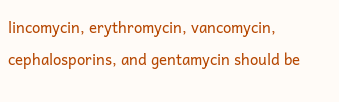lincomycin, erythromycin, vancomycin, cephalosporins, and gentamycin should be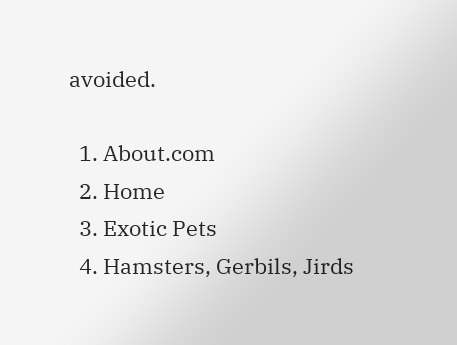avoided.

  1. About.com
  2. Home
  3. Exotic Pets
  4. Hamsters, Gerbils, Jirds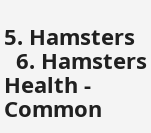5. Hamsters
  6. Hamsters Health - Common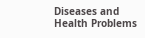Diseases and Health Problems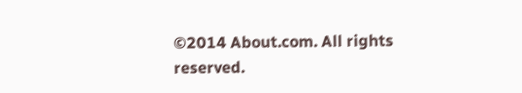©2014 About.com. All rights reserved.